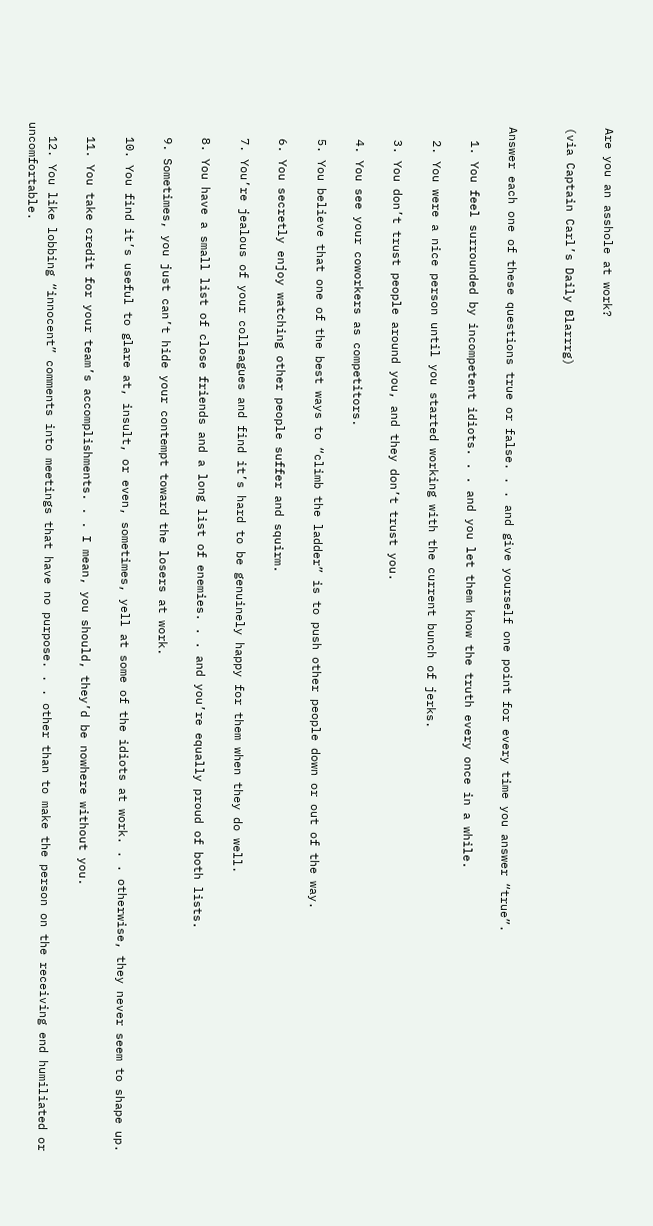Are you an asshole at work?

(via Captain Carl’s Daily Blarrrg)


Answer each one of these questions true or false. . . and give yourself one point for every time you answer “true”.

  1. You feel surrounded by incompetent idiots. . . and you let them know the truth every once in a while.

  2. You were a nice person until you started working with the current bunch of jerks.

  3. You don’t trust people around you, and they don’t trust you.

  4. You see your coworkers as competitors.

  5. You believe that one of the best ways to “climb the ladder” is to push other people down or out of the way.

  6. You secretly enjoy watching other people suffer and squirm.

  7. You’re jealous of your colleagues and find it’s hard to be genuinely happy for them when they do well.

  8. You have a small list of close friends and a long list of enemies. . . and you’re equally proud of both lists.

  9. Sometimes, you just can’t hide your contempt toward the losers at work.

  10. You find it’s useful to glare at, insult, or even, sometimes, yell at some of the idiots at work. . . otherwise, they never seem to shape up.

  11. You take credit for your team’s accomplishments. . . I mean, you should, they’d be nowhere without you.

  12. You like lobbing “innocent” comments into meetings that have no purpose. . . other than to make the person on the receiving end humiliated or uncomfortable.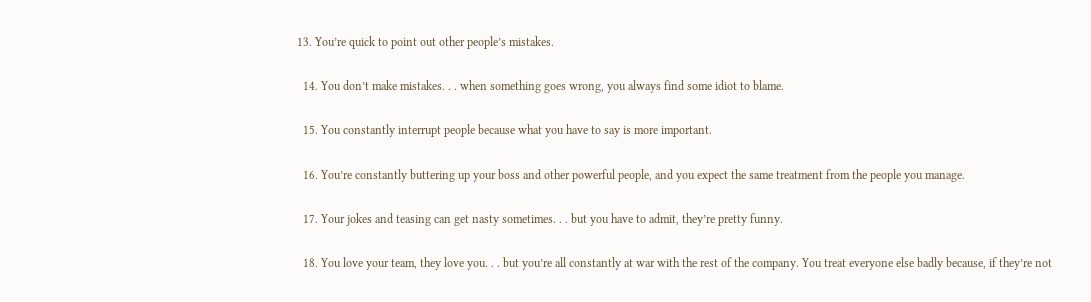13. You’re quick to point out other people’s mistakes.

  14. You don’t make mistakes. . . when something goes wrong, you always find some idiot to blame.

  15. You constantly interrupt people because what you have to say is more important.

  16. You’re constantly buttering up your boss and other powerful people, and you expect the same treatment from the people you manage.

  17. Your jokes and teasing can get nasty sometimes. . . but you have to admit, they’re pretty funny.

  18. You love your team, they love you. . . but you’re all constantly at war with the rest of the company. You treat everyone else badly because, if they’re not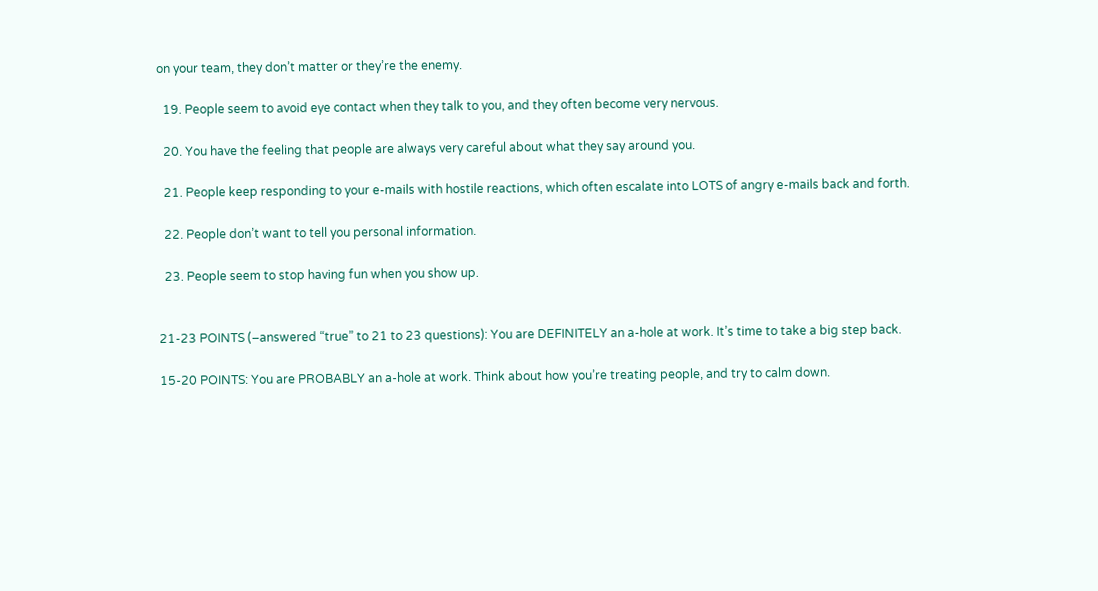on your team, they don’t matter or they’re the enemy.

  19. People seem to avoid eye contact when they talk to you, and they often become very nervous.

  20. You have the feeling that people are always very careful about what they say around you.

  21. People keep responding to your e-mails with hostile reactions, which often escalate into LOTS of angry e-mails back and forth.

  22. People don’t want to tell you personal information.

  23. People seem to stop having fun when you show up.


21-23 POINTS (–answered “true” to 21 to 23 questions): You are DEFINITELY an a-hole at work. It’s time to take a big step back.

15-20 POINTS: You are PROBABLY an a-hole at work. Think about how you’re treating people, and try to calm down.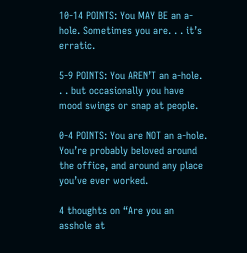10-14 POINTS: You MAY BE an a-hole. Sometimes you are. . . it’s erratic.

5-9 POINTS: You AREN’T an a-hole. . . but occasionally you have mood swings or snap at people.

0-4 POINTS: You are NOT an a-hole. You’re probably beloved around the office, and around any place you’ve ever worked.

4 thoughts on “Are you an asshole at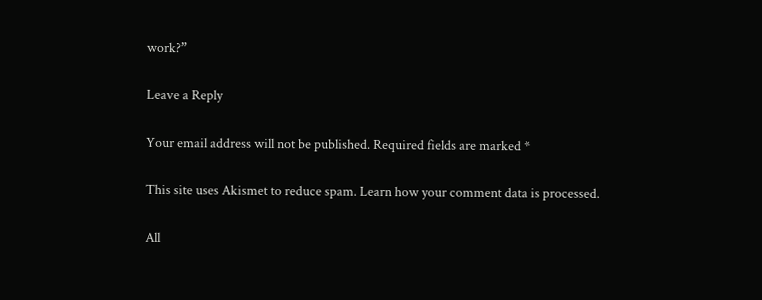work?”

Leave a Reply

Your email address will not be published. Required fields are marked *

This site uses Akismet to reduce spam. Learn how your comment data is processed.

All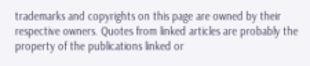trademarks and copyrights on this page are owned by their respective owners. Quotes from linked articles are probably the property of the publications linked or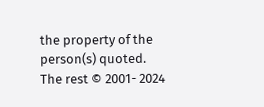the property of the person(s) quoted. The rest © 2001- 2024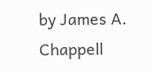by James A. Chappell